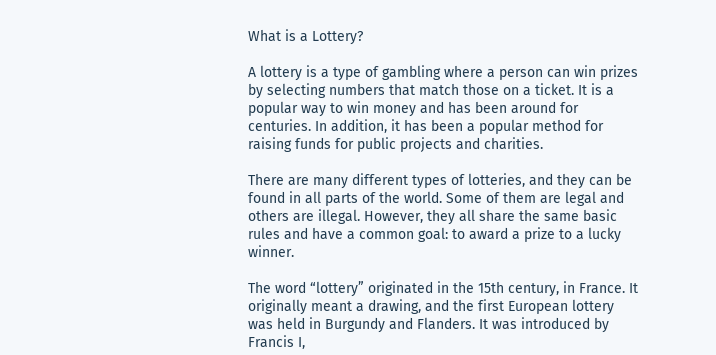What is a Lottery?

A lottery is a type of gambling where a person can win prizes by selecting numbers that match those on a ticket. It is a popular way to win money and has been around for centuries. In addition, it has been a popular method for raising funds for public projects and charities.

There are many different types of lotteries, and they can be found in all parts of the world. Some of them are legal and others are illegal. However, they all share the same basic rules and have a common goal: to award a prize to a lucky winner.

The word “lottery” originated in the 15th century, in France. It originally meant a drawing, and the first European lottery was held in Burgundy and Flanders. It was introduced by Francis I,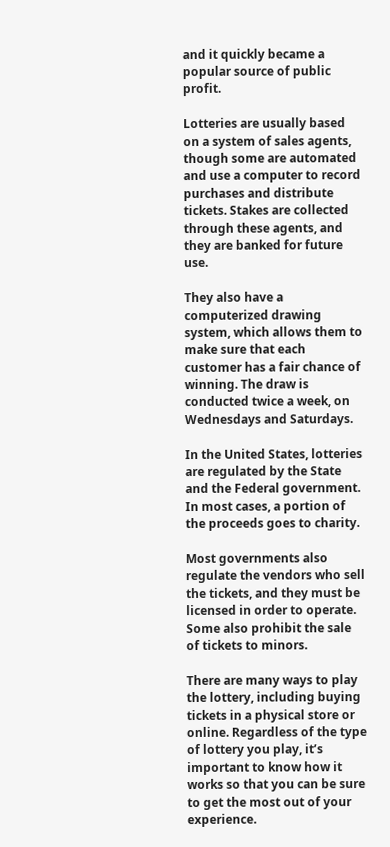and it quickly became a popular source of public profit.

Lotteries are usually based on a system of sales agents, though some are automated and use a computer to record purchases and distribute tickets. Stakes are collected through these agents, and they are banked for future use.

They also have a computerized drawing system, which allows them to make sure that each customer has a fair chance of winning. The draw is conducted twice a week, on Wednesdays and Saturdays.

In the United States, lotteries are regulated by the State and the Federal government. In most cases, a portion of the proceeds goes to charity.

Most governments also regulate the vendors who sell the tickets, and they must be licensed in order to operate. Some also prohibit the sale of tickets to minors.

There are many ways to play the lottery, including buying tickets in a physical store or online. Regardless of the type of lottery you play, it’s important to know how it works so that you can be sure to get the most out of your experience.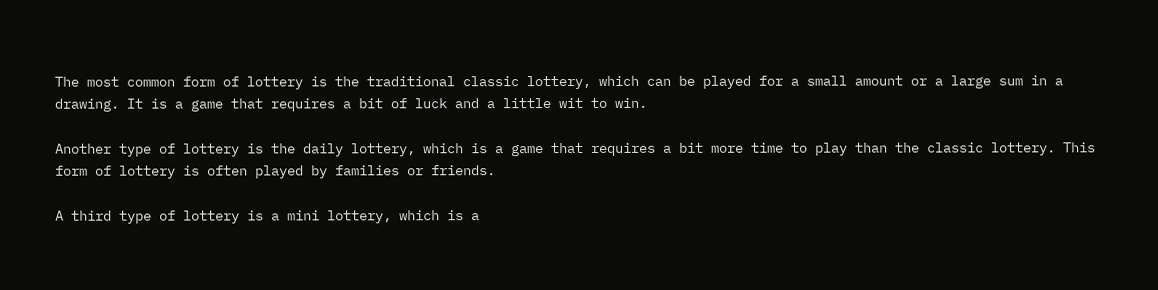The most common form of lottery is the traditional classic lottery, which can be played for a small amount or a large sum in a drawing. It is a game that requires a bit of luck and a little wit to win.

Another type of lottery is the daily lottery, which is a game that requires a bit more time to play than the classic lottery. This form of lottery is often played by families or friends.

A third type of lottery is a mini lottery, which is a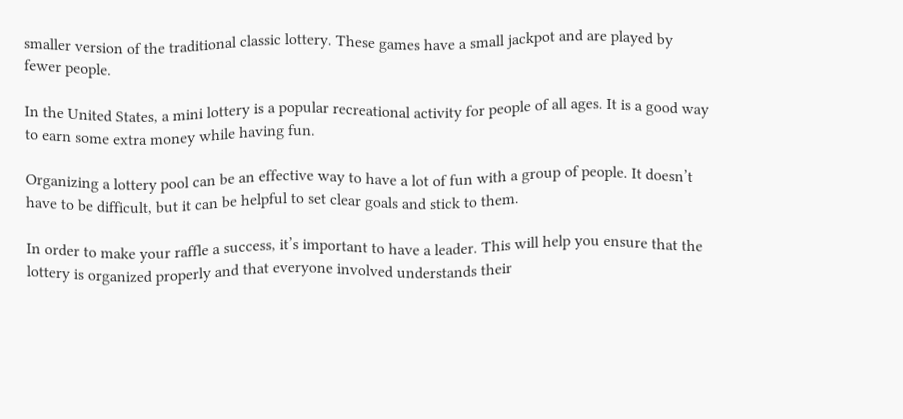smaller version of the traditional classic lottery. These games have a small jackpot and are played by fewer people.

In the United States, a mini lottery is a popular recreational activity for people of all ages. It is a good way to earn some extra money while having fun.

Organizing a lottery pool can be an effective way to have a lot of fun with a group of people. It doesn’t have to be difficult, but it can be helpful to set clear goals and stick to them.

In order to make your raffle a success, it’s important to have a leader. This will help you ensure that the lottery is organized properly and that everyone involved understands their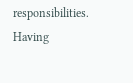responsibilities. Having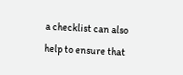a checklist can also help to ensure that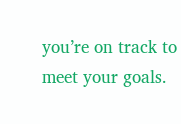you’re on track to meet your goals.